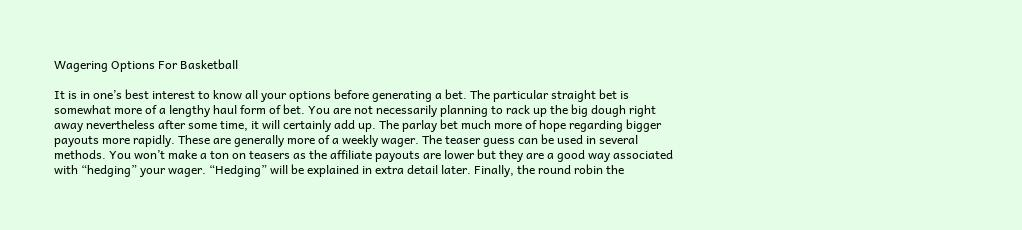Wagering Options For Basketball

It is in one’s best interest to know all your options before generating a bet. The particular straight bet is somewhat more of a lengthy haul form of bet. You are not necessarily planning to rack up the big dough right away nevertheless after some time, it will certainly add up. The parlay bet much more of hope regarding bigger payouts more rapidly. These are generally more of a weekly wager. The teaser guess can be used in several methods. You won’t make a ton on teasers as the affiliate payouts are lower but they are a good way associated with “hedging” your wager. “Hedging” will be explained in extra detail later. Finally, the round robin the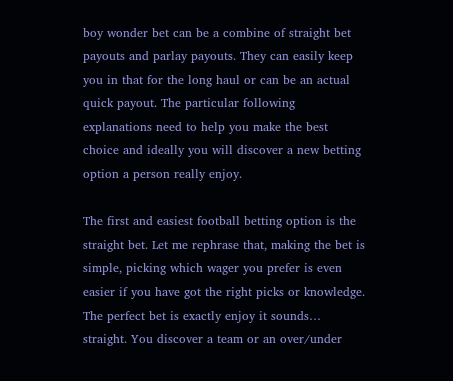boy wonder bet can be a combine of straight bet payouts and parlay payouts. They can easily keep you in that for the long haul or can be an actual quick payout. The particular following explanations need to help you make the best choice and ideally you will discover a new betting option a person really enjoy.

The first and easiest football betting option is the straight bet. Let me rephrase that, making the bet is simple, picking which wager you prefer is even easier if you have got the right picks or knowledge. The perfect bet is exactly enjoy it sounds… straight. You discover a team or an over/under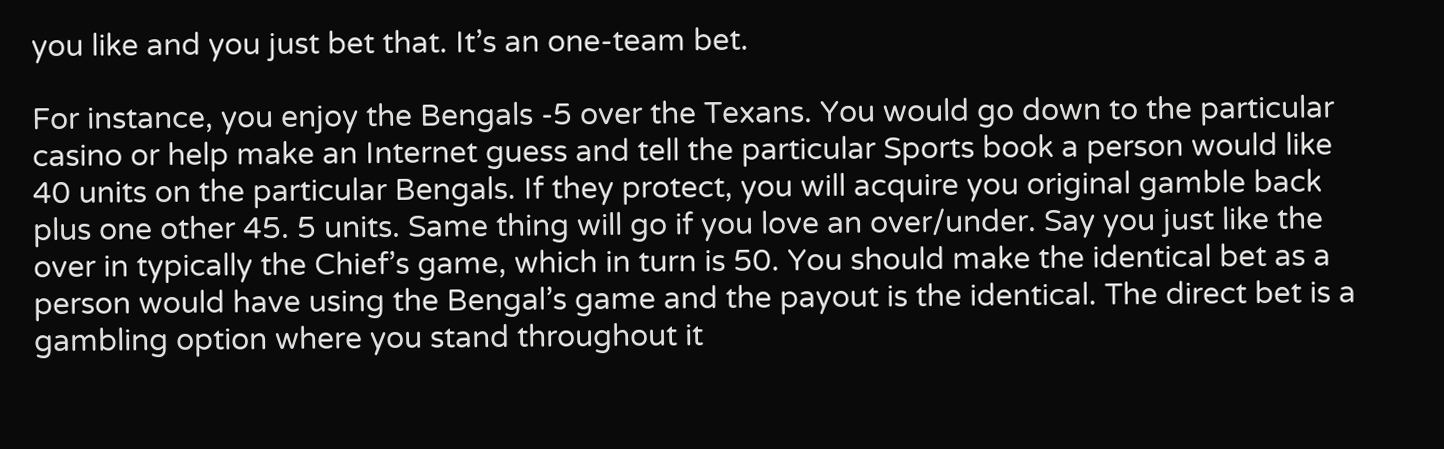you like and you just bet that. It’s an one-team bet.

For instance, you enjoy the Bengals -5 over the Texans. You would go down to the particular casino or help make an Internet guess and tell the particular Sports book a person would like 40 units on the particular Bengals. If they protect, you will acquire you original gamble back plus one other 45. 5 units. Same thing will go if you love an over/under. Say you just like the over in typically the Chief’s game, which in turn is 50. You should make the identical bet as a person would have using the Bengal’s game and the payout is the identical. The direct bet is a gambling option where you stand throughout it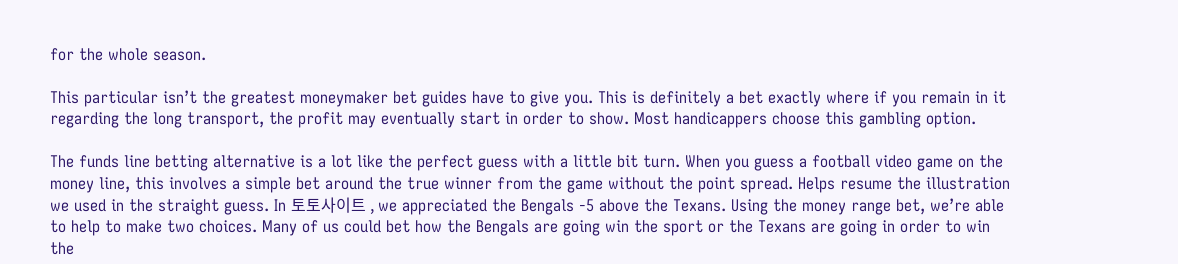for the whole season.

This particular isn’t the greatest moneymaker bet guides have to give you. This is definitely a bet exactly where if you remain in it regarding the long transport, the profit may eventually start in order to show. Most handicappers choose this gambling option.

The funds line betting alternative is a lot like the perfect guess with a little bit turn. When you guess a football video game on the money line, this involves a simple bet around the true winner from the game without the point spread. Helps resume the illustration we used in the straight guess. In 토토사이트 , we appreciated the Bengals -5 above the Texans. Using the money range bet, we’re able to help to make two choices. Many of us could bet how the Bengals are going win the sport or the Texans are going in order to win the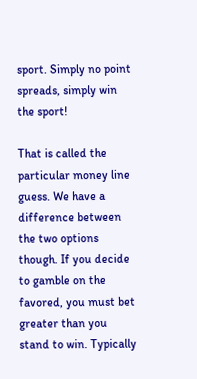sport. Simply no point spreads, simply win the sport!

That is called the particular money line guess. We have a difference between the two options though. If you decide to gamble on the favored, you must bet greater than you stand to win. Typically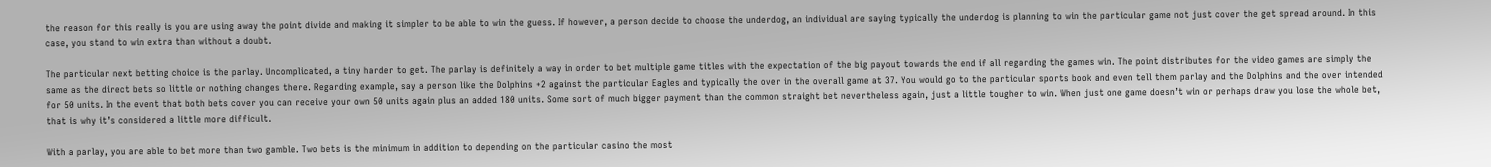the reason for this really is you are using away the point divide and making it simpler to be able to win the guess. If however, a person decide to choose the underdog, an individual are saying typically the underdog is planning to win the particular game not just cover the get spread around. In this case, you stand to win extra than without a doubt.

The particular next betting choice is the parlay. Uncomplicated, a tiny harder to get. The parlay is definitely a way in order to bet multiple game titles with the expectation of the big payout towards the end if all regarding the games win. The point distributes for the video games are simply the same as the direct bets so little or nothing changes there. Regarding example, say a person like the Dolphins +2 against the particular Eagles and typically the over in the overall game at 37. You would go to the particular sports book and even tell them parlay and the Dolphins and the over intended for 50 units. In the event that both bets cover you can receive your own 50 units again plus an added 180 units. Some sort of much bigger payment than the common straight bet nevertheless again, just a little tougher to win. When just one game doesn’t win or perhaps draw you lose the whole bet, that is why it’s considered a little more difficult.

With a parlay, you are able to bet more than two gamble. Two bets is the minimum in addition to depending on the particular casino the most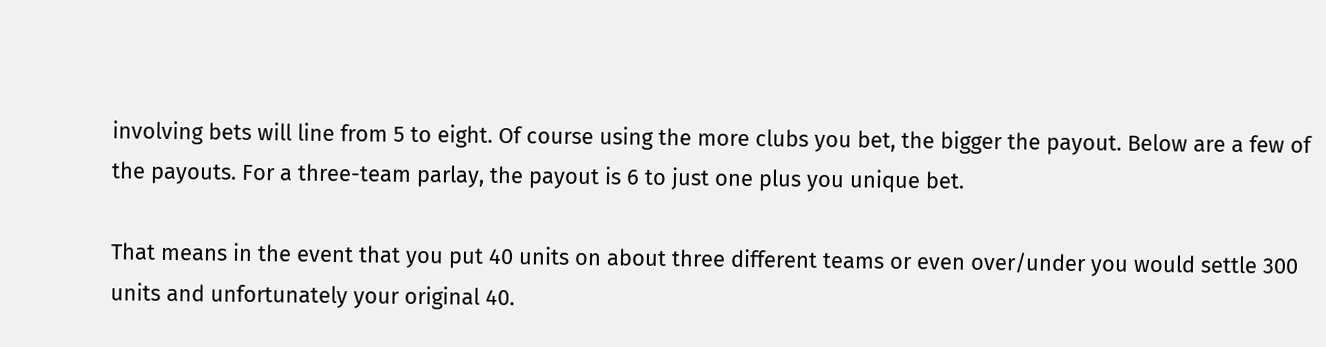involving bets will line from 5 to eight. Of course using the more clubs you bet, the bigger the payout. Below are a few of the payouts. For a three-team parlay, the payout is 6 to just one plus you unique bet.

That means in the event that you put 40 units on about three different teams or even over/under you would settle 300 units and unfortunately your original 40.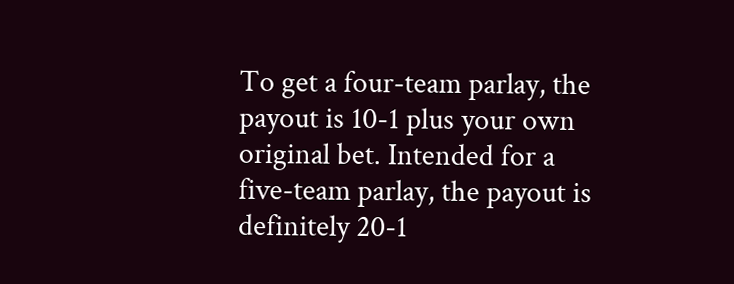To get a four-team parlay, the payout is 10-1 plus your own original bet. Intended for a five-team parlay, the payout is definitely 20-1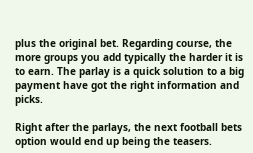plus the original bet. Regarding course, the more groups you add typically the harder it is to earn. The parlay is a quick solution to a big payment have got the right information and picks.

Right after the parlays, the next football bets option would end up being the teasers.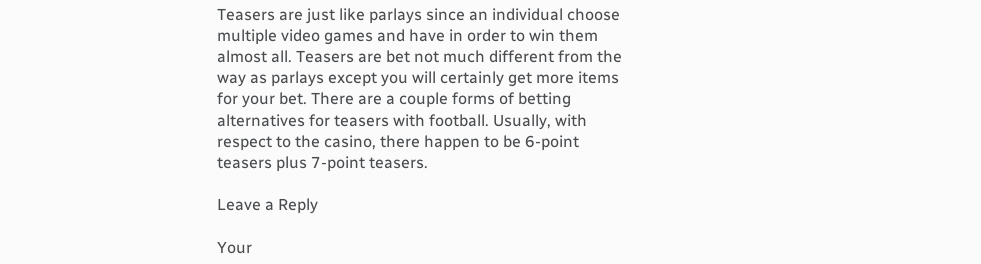Teasers are just like parlays since an individual choose multiple video games and have in order to win them almost all. Teasers are bet not much different from the way as parlays except you will certainly get more items for your bet. There are a couple forms of betting alternatives for teasers with football. Usually, with respect to the casino, there happen to be 6-point teasers plus 7-point teasers.

Leave a Reply

Your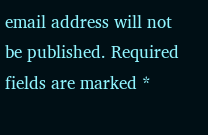email address will not be published. Required fields are marked *